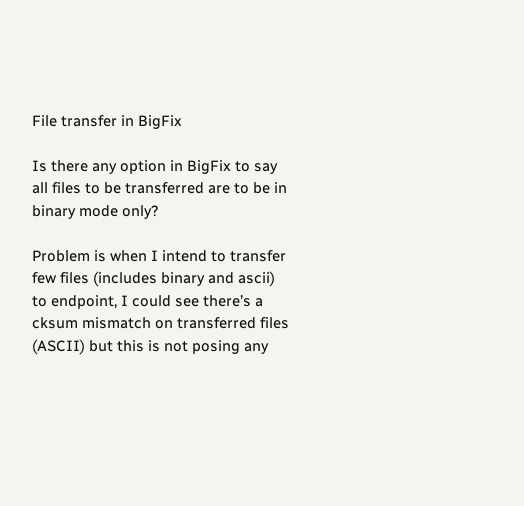File transfer in BigFix

Is there any option in BigFix to say all files to be transferred are to be in binary mode only?

Problem is when I intend to transfer few files (includes binary and ascii) to endpoint, I could see there’s a cksum mismatch on transferred files (ASCII) but this is not posing any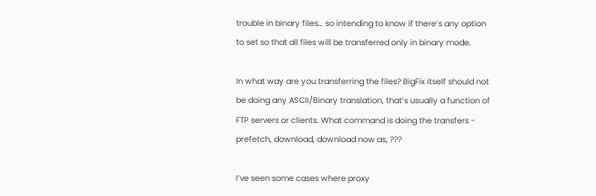trouble in binary files… so intending to know if there’s any option to set so that all files will be transferred only in binary mode.

In what way are you transferring the files? BigFix itself should not be doing any ASCII/Binary translation, that’s usually a function of FTP servers or clients. What command is doing the transfers - prefetch, download, download now as, ???

I’ve seen some cases where proxy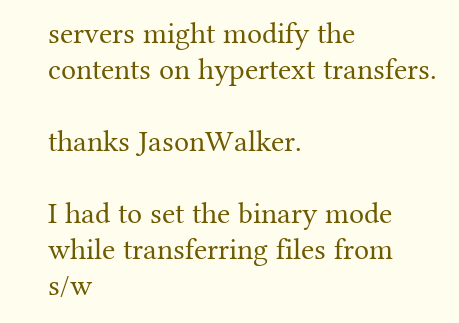servers might modify the contents on hypertext transfers.

thanks JasonWalker.

I had to set the binary mode while transferring files from s/w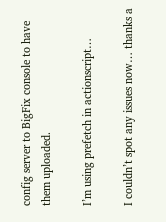config server to BigFix console to have them uploaded.

I’m using prefetch in actionscript…

I couldn’t spot any issues now… thanks a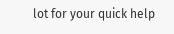lot for your quick help